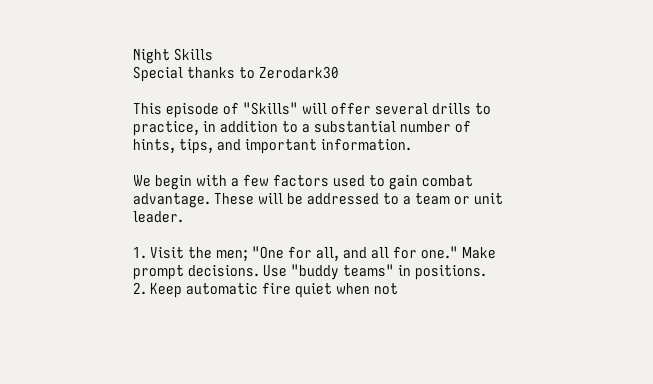Night Skills
Special thanks to Zerodark30

This episode of "Skills" will offer several drills to practice, in addition to a substantial number of hints, tips, and important information.

We begin with a few factors used to gain combat advantage. These will be addressed to a team or unit leader.

1. Visit the men; "One for all, and all for one." Make prompt decisions. Use "buddy teams" in positions.
2. Keep automatic fire quiet when not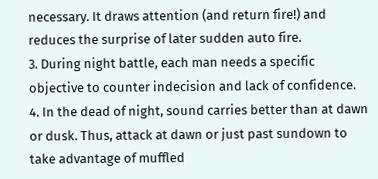necessary. It draws attention (and return fire!) and reduces the surprise of later sudden auto fire.
3. During night battle, each man needs a specific objective to counter indecision and lack of confidence.
4. In the dead of night, sound carries better than at dawn or dusk. Thus, attack at dawn or just past sundown to take advantage of muffled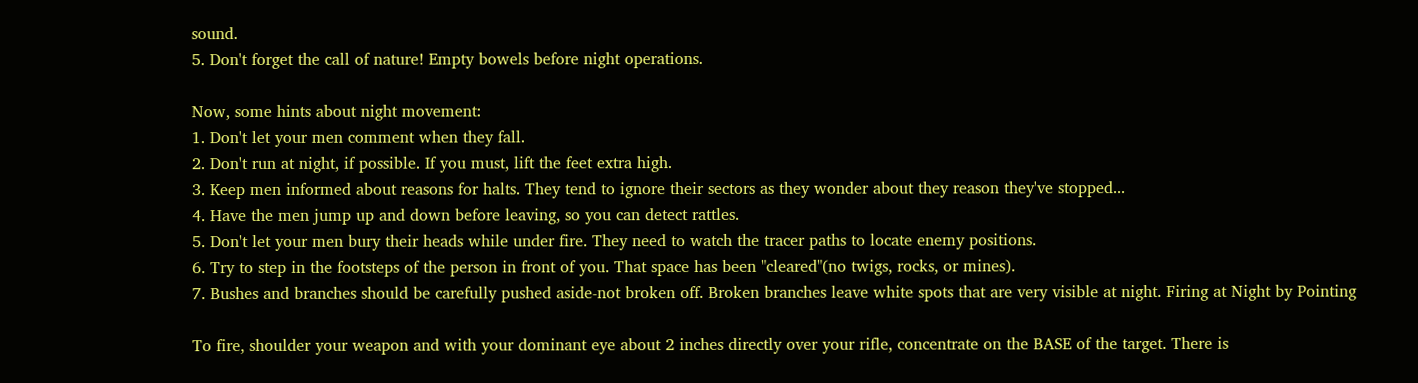sound.
5. Don't forget the call of nature! Empty bowels before night operations.

Now, some hints about night movement:
1. Don't let your men comment when they fall.
2. Don't run at night, if possible. If you must, lift the feet extra high.
3. Keep men informed about reasons for halts. They tend to ignore their sectors as they wonder about they reason they've stopped...
4. Have the men jump up and down before leaving, so you can detect rattles.
5. Don't let your men bury their heads while under fire. They need to watch the tracer paths to locate enemy positions.
6. Try to step in the footsteps of the person in front of you. That space has been "cleared"(no twigs, rocks, or mines).
7. Bushes and branches should be carefully pushed aside-not broken off. Broken branches leave white spots that are very visible at night. Firing at Night by Pointing

To fire, shoulder your weapon and with your dominant eye about 2 inches directly over your rifle, concentrate on the BASE of the target. There is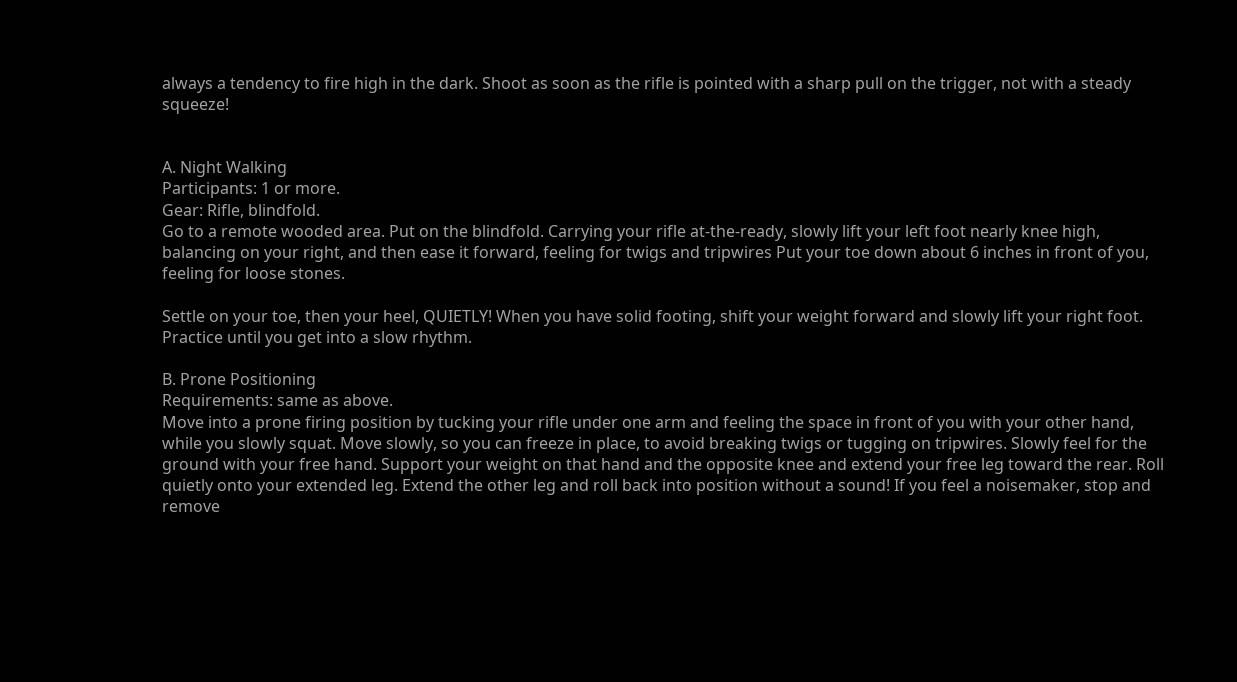always a tendency to fire high in the dark. Shoot as soon as the rifle is pointed with a sharp pull on the trigger, not with a steady squeeze!


A. Night Walking
Participants: 1 or more.
Gear: Rifle, blindfold.
Go to a remote wooded area. Put on the blindfold. Carrying your rifle at-the-ready, slowly lift your left foot nearly knee high, balancing on your right, and then ease it forward, feeling for twigs and tripwires Put your toe down about 6 inches in front of you, feeling for loose stones.

Settle on your toe, then your heel, QUIETLY! When you have solid footing, shift your weight forward and slowly lift your right foot. Practice until you get into a slow rhythm.

B. Prone Positioning
Requirements: same as above.
Move into a prone firing position by tucking your rifle under one arm and feeling the space in front of you with your other hand, while you slowly squat. Move slowly, so you can freeze in place, to avoid breaking twigs or tugging on tripwires. Slowly feel for the ground with your free hand. Support your weight on that hand and the opposite knee and extend your free leg toward the rear. Roll quietly onto your extended leg. Extend the other leg and roll back into position without a sound! If you feel a noisemaker, stop and remove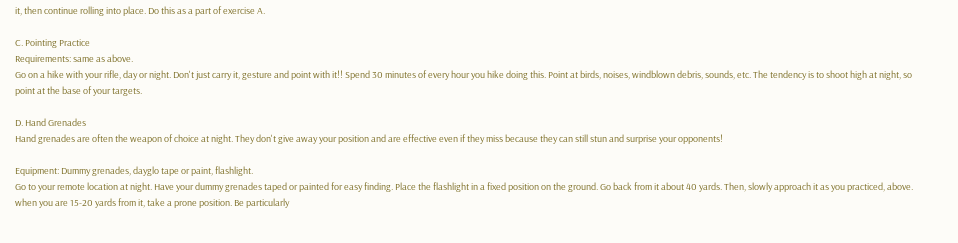it, then continue rolling into place. Do this as a part of exercise A.

C. Pointing Practice
Requirements: same as above.
Go on a hike with your rifle, day or night. Don't just carry it, gesture and point with it!! Spend 30 minutes of every hour you hike doing this. Point at birds, noises, windblown debris, sounds, etc. The tendency is to shoot high at night, so point at the base of your targets.

D. Hand Grenades
Hand grenades are often the weapon of choice at night. They don't give away your position and are effective even if they miss because they can still stun and surprise your opponents!

Equipment: Dummy grenades, dayglo tape or paint, flashlight.
Go to your remote location at night. Have your dummy grenades taped or painted for easy finding. Place the flashlight in a fixed position on the ground. Go back from it about 40 yards. Then, slowly approach it as you practiced, above. when you are 15-20 yards from it, take a prone position. Be particularly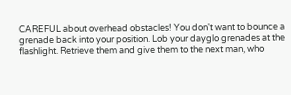CAREFUL about overhead obstacles! You don't want to bounce a grenade back into your position. Lob your dayglo grenades at the flashlight. Retrieve them and give them to the next man, who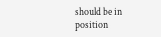should be in position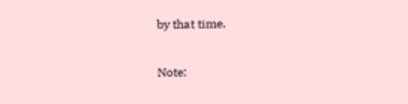by that time.

Note: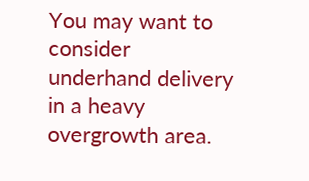You may want to consider underhand delivery in a heavy overgrowth area.